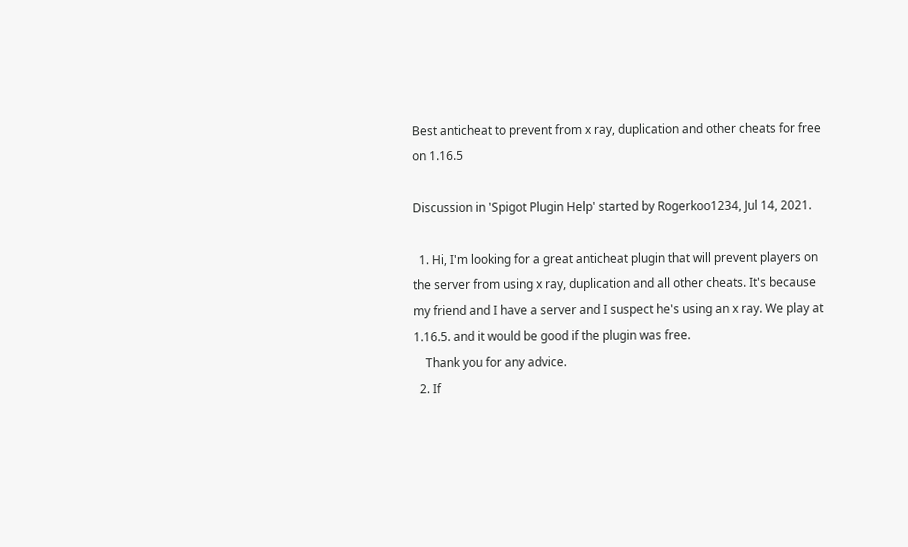Best anticheat to prevent from x ray, duplication and other cheats for free on 1.16.5

Discussion in 'Spigot Plugin Help' started by Rogerkoo1234, Jul 14, 2021.

  1. Hi, I'm looking for a great anticheat plugin that will prevent players on the server from using x ray, duplication and all other cheats. It's because my friend and I have a server and I suspect he's using an x ray. We play at 1.16.5. and it would be good if the plugin was free.
    Thank you for any advice.
  2. If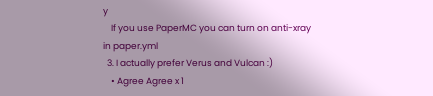y
    If you use PaperMC you can turn on anti-xray in paper.yml
  3. I actually prefer Verus and Vulcan :)
    • Agree Agree x 1